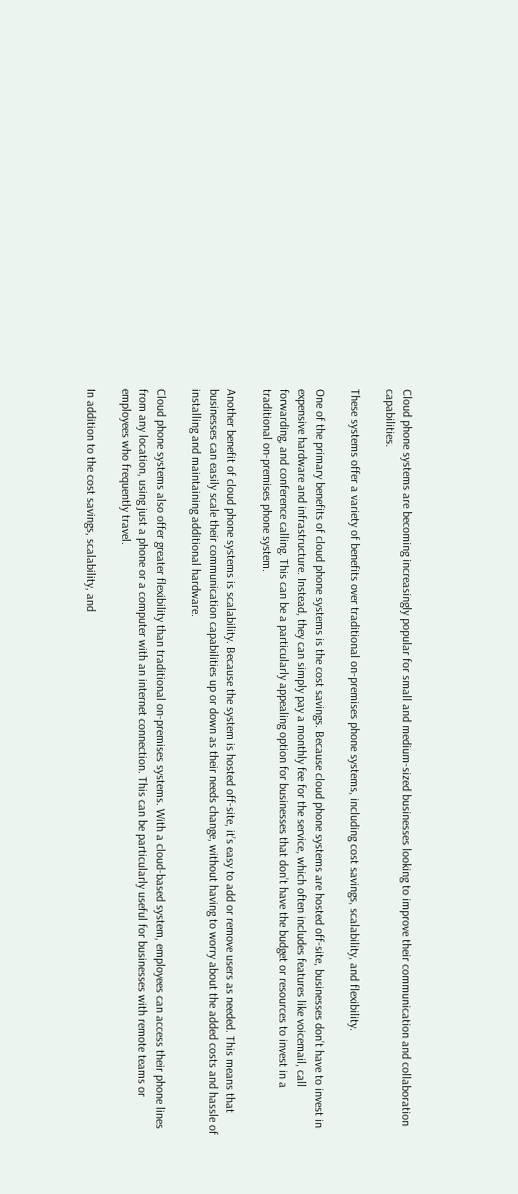Cloud phone systems are becoming increasingly popular for small and medium-sized businesses looking to improve their communication and collaboration capabilities.

These systems offer a variety of benefits over traditional on-premises phone systems, including cost savings, scalability, and flexibility.

One of the primary benefits of cloud phone systems is the cost savings. Because cloud phone systems are hosted off-site, businesses don’t have to invest in expensive hardware and infrastructure. Instead, they can simply pay a monthly fee for the service, which often includes features like voicemail, call forwarding, and conference calling. This can be a particularly appealing option for businesses that don’t have the budget or resources to invest in a traditional on-premises phone system.

Another benefit of cloud phone systems is scalability. Because the system is hosted off-site, it’s easy to add or remove users as needed. This means that businesses can easily scale their communication capabilities up or down as their needs change, without having to worry about the added costs and hassle of installing and maintaining additional hardware.

Cloud phone systems also offer greater flexibility than traditional on-premises systems. With a cloud-based system, employees can access their phone lines from any location, using just a phone or a computer with an internet connection. This can be particularly useful for businesses with remote teams or employees who frequently travel.

In addition to the cost savings, scalability, and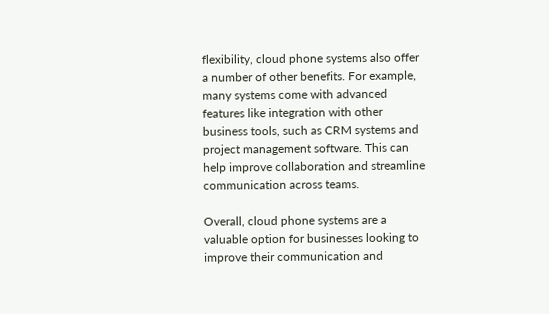flexibility, cloud phone systems also offer a number of other benefits. For example, many systems come with advanced features like integration with other business tools, such as CRM systems and project management software. This can help improve collaboration and streamline communication across teams.

Overall, cloud phone systems are a valuable option for businesses looking to improve their communication and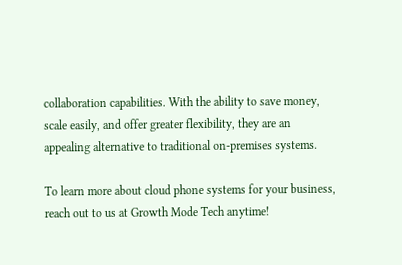collaboration capabilities. With the ability to save money, scale easily, and offer greater flexibility, they are an appealing alternative to traditional on-premises systems.

To learn more about cloud phone systems for your business, reach out to us at Growth Mode Tech anytime!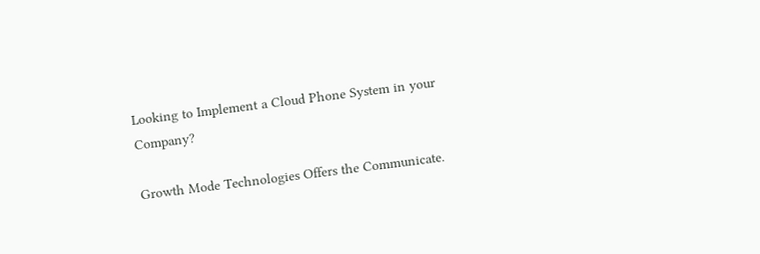Looking to Implement a Cloud Phone System in your Company?

Growth Mode Technologies Offers the Communicate.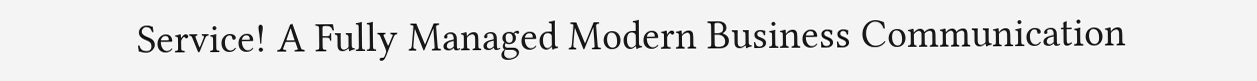Service! A Fully Managed Modern Business Communication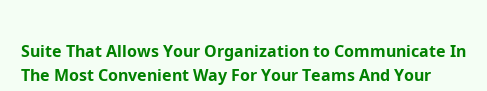Suite That Allows Your Organization to Communicate In The Most Convenient Way For Your Teams And Your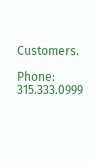Customers.

Phone: 315.333.0999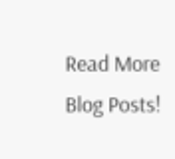Read More Blog Posts!